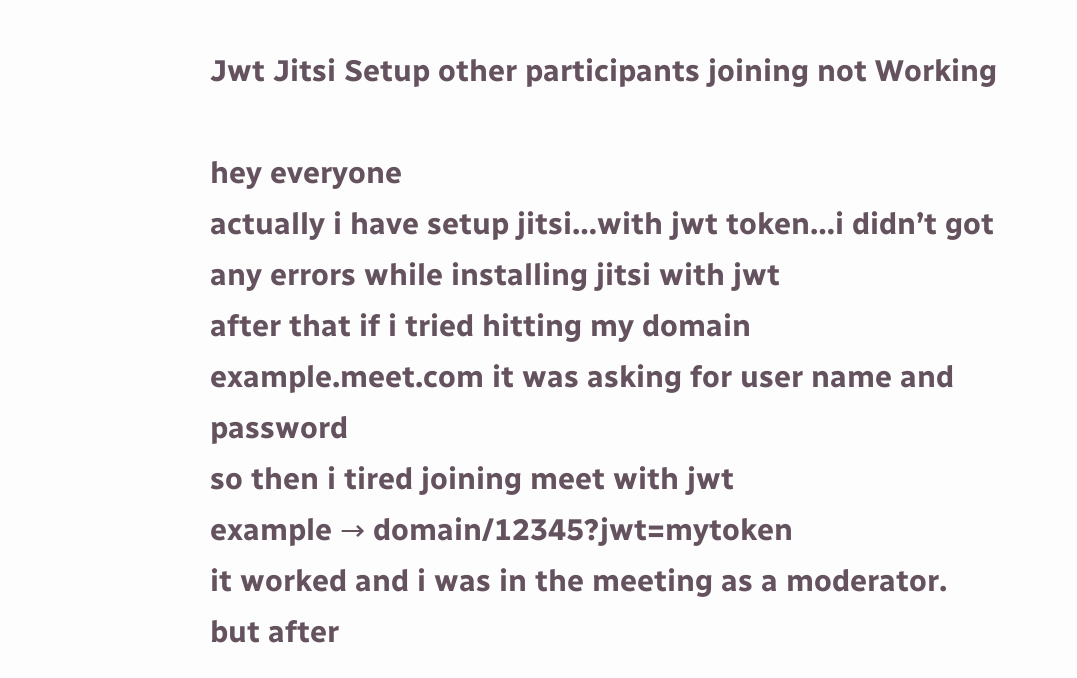Jwt Jitsi Setup other participants joining not Working

hey everyone
actually i have setup jitsi…with jwt token…i didn’t got any errors while installing jitsi with jwt
after that if i tried hitting my domain example.meet.com it was asking for user name and password
so then i tired joining meet with jwt
example → domain/12345?jwt=mytoken
it worked and i was in the meeting as a moderator.
but after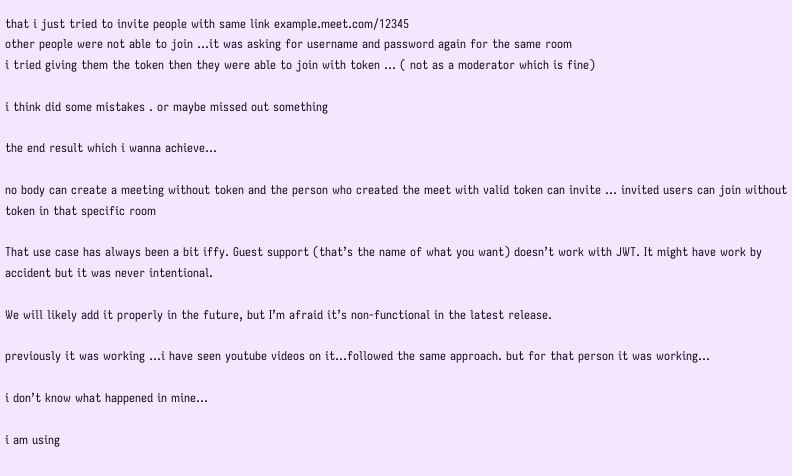that i just tried to invite people with same link example.meet.com/12345
other people were not able to join …it was asking for username and password again for the same room
i tried giving them the token then they were able to join with token … ( not as a moderator which is fine)

i think did some mistakes . or maybe missed out something

the end result which i wanna achieve…

no body can create a meeting without token and the person who created the meet with valid token can invite … invited users can join without token in that specific room

That use case has always been a bit iffy. Guest support (that’s the name of what you want) doesn’t work with JWT. It might have work by accident but it was never intentional.

We will likely add it properly in the future, but I’m afraid it’s non-functional in the latest release.

previously it was working …i have seen youtube videos on it…followed the same approach. but for that person it was working…

i don’t know what happened in mine…

i am using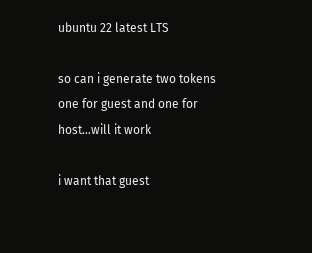ubuntu 22 latest LTS

so can i generate two tokens one for guest and one for host…will it work

i want that guest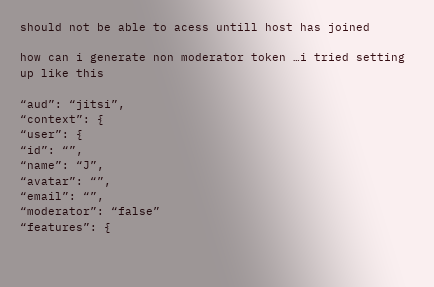should not be able to acess untill host has joined

how can i generate non moderator token …i tried setting up like this

“aud”: “jitsi”,
“context”: {
“user”: {
“id”: “”,
“name”: “J”,
“avatar”: “”,
“email”: “”,
“moderator”: “false”
“features”: {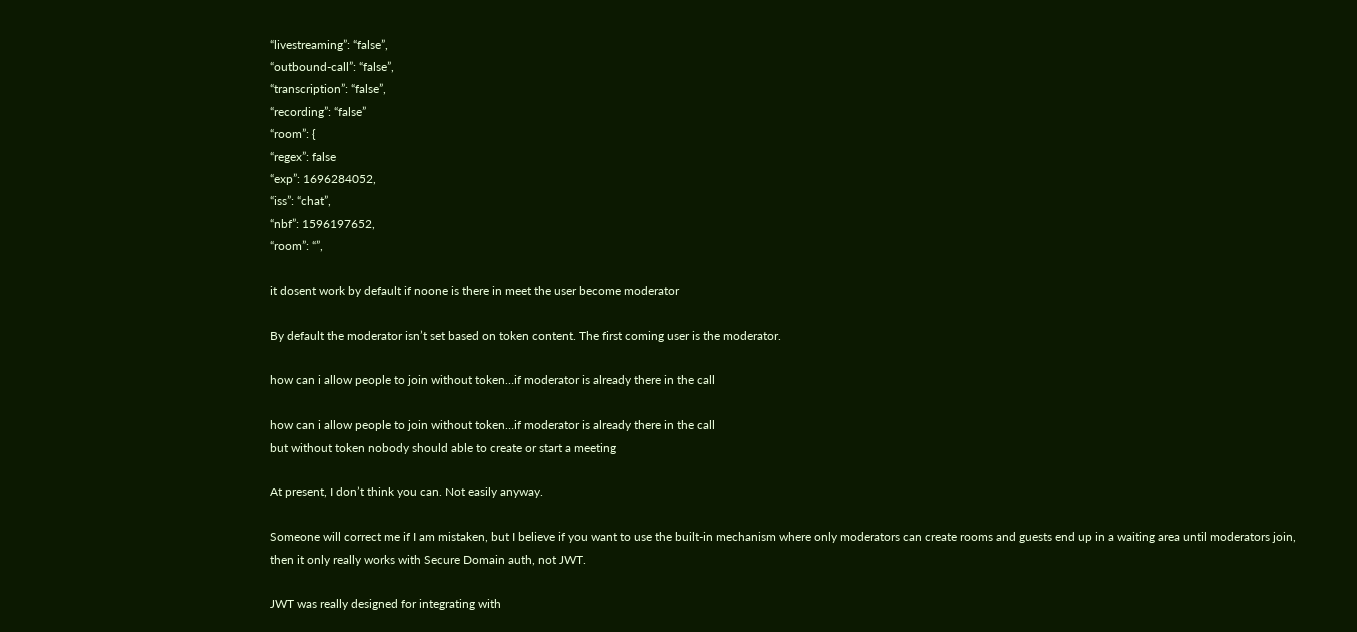“livestreaming”: “false”,
“outbound-call”: “false”,
“transcription”: “false”,
“recording”: “false”
“room”: {
“regex”: false
“exp”: 1696284052,
“iss”: “chat”,
“nbf”: 1596197652,
“room”: “”,

it dosent work by default if noone is there in meet the user become moderator

By default the moderator isn’t set based on token content. The first coming user is the moderator.

how can i allow people to join without token…if moderator is already there in the call

how can i allow people to join without token…if moderator is already there in the call
but without token nobody should able to create or start a meeting

At present, I don’t think you can. Not easily anyway.

Someone will correct me if I am mistaken, but I believe if you want to use the built-in mechanism where only moderators can create rooms and guests end up in a waiting area until moderators join, then it only really works with Secure Domain auth, not JWT.

JWT was really designed for integrating with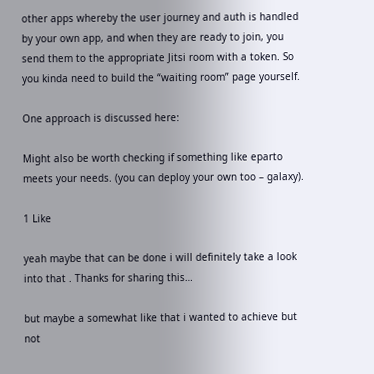other apps whereby the user journey and auth is handled by your own app, and when they are ready to join, you send them to the appropriate Jitsi room with a token. So you kinda need to build the “waiting room” page yourself.

One approach is discussed here:

Might also be worth checking if something like eparto meets your needs. (you can deploy your own too – galaxy).

1 Like

yeah maybe that can be done i will definitely take a look into that . Thanks for sharing this…

but maybe a somewhat like that i wanted to achieve but not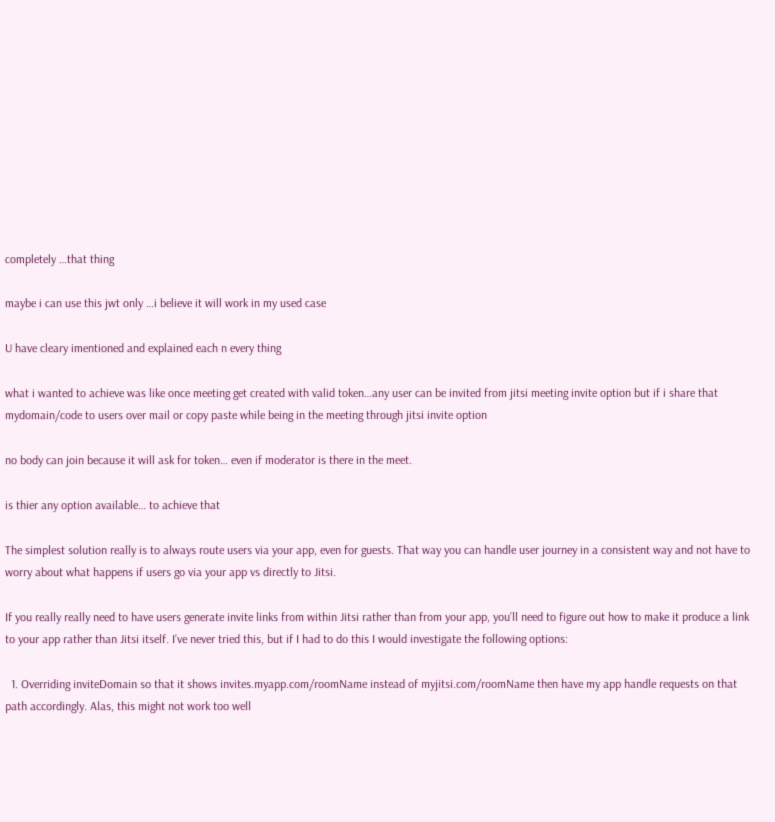completely …that thing

maybe i can use this jwt only …i believe it will work in my used case

U have cleary imentioned and explained each n every thing

what i wanted to achieve was like once meeting get created with valid token…any user can be invited from jitsi meeting invite option but if i share that mydomain/code to users over mail or copy paste while being in the meeting through jitsi invite option

no body can join because it will ask for token… even if moderator is there in the meet.

is thier any option available… to achieve that

The simplest solution really is to always route users via your app, even for guests. That way you can handle user journey in a consistent way and not have to worry about what happens if users go via your app vs directly to Jitsi.

If you really really need to have users generate invite links from within Jitsi rather than from your app, you’ll need to figure out how to make it produce a link to your app rather than Jitsi itself. I’ve never tried this, but if I had to do this I would investigate the following options:

  1. Overriding inviteDomain so that it shows invites.myapp.com/roomName instead of myjitsi.com/roomName then have my app handle requests on that path accordingly. Alas, this might not work too well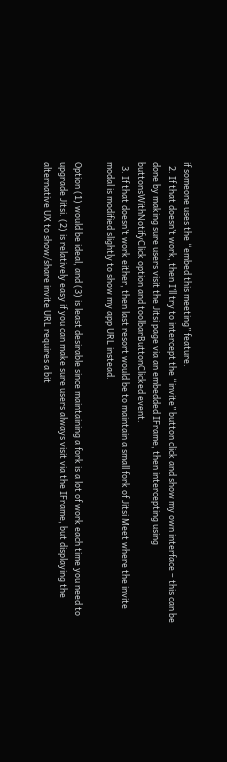if someone uses the “embed this meeting” feature.
  2. If that doesn’t work, then I’ll try to intercept the “invite” button click and show my own interface – this can be done by making sure users visit the Jitsi page via an embedded IFrame, then intercepting using buttonsWithNotifyClick option and toolbarButtonClicked event.
  3. If that doesn’t work either, then last resort would be to maintain a small fork of Jitsi Meet where the invite modal is modified slightly to show my app URL instead.

Option (1) would be ideal, and (3) is least desirable since maintaining a fork is a lot of work each time you need to upgrade Jitsi. (2) is relatively easy if you can make sure users always visit via the IFrame, but displaying the alternative UX to show/share invite URL requires a bit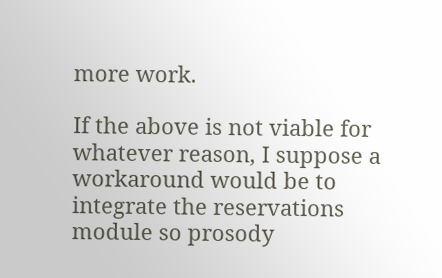more work.

If the above is not viable for whatever reason, I suppose a workaround would be to integrate the reservations module so prosody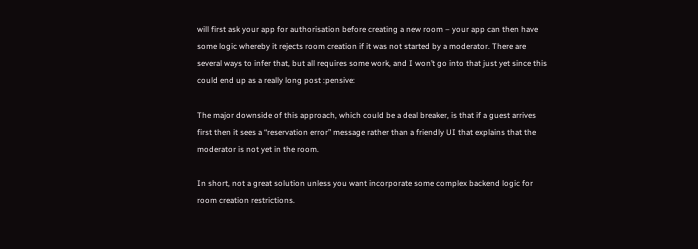will first ask your app for authorisation before creating a new room – your app can then have some logic whereby it rejects room creation if it was not started by a moderator. There are several ways to infer that, but all requires some work, and I won’t go into that just yet since this could end up as a really long post :pensive:

The major downside of this approach, which could be a deal breaker, is that if a guest arrives first then it sees a “reservation error” message rather than a friendly UI that explains that the moderator is not yet in the room.

In short, not a great solution unless you want incorporate some complex backend logic for room creation restrictions.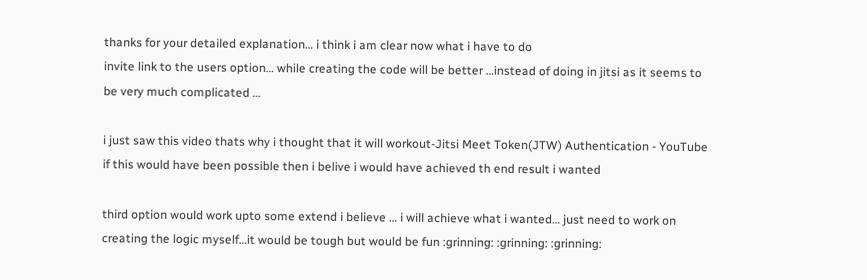thanks for your detailed explanation… i think i am clear now what i have to do
invite link to the users option… while creating the code will be better …instead of doing in jitsi as it seems to be very much complicated …

i just saw this video thats why i thought that it will workout-Jitsi Meet Token(JTW) Authentication - YouTube if this would have been possible then i belive i would have achieved th end result i wanted

third option would work upto some extend i believe … i will achieve what i wanted… just need to work on creating the logic myself…it would be tough but would be fun :grinning: :grinning: :grinning: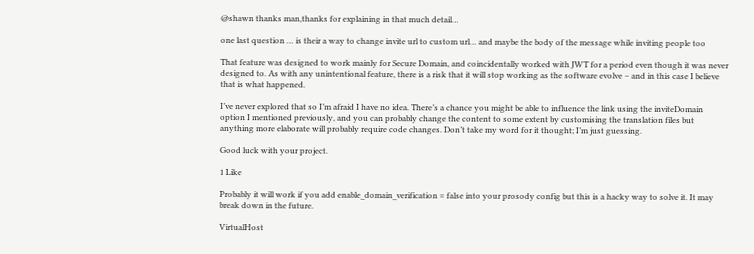@shawn thanks man,thanks for explaining in that much detail…

one last question … is their a way to change invite url to custom url… and maybe the body of the message while inviting people too

That feature was designed to work mainly for Secure Domain, and coincidentally worked with JWT for a period even though it was never designed to. As with any unintentional feature, there is a risk that it will stop working as the software evolve – and in this case I believe that is what happened.

I’ve never explored that so I’m afraid I have no idea. There’s a chance you might be able to influence the link using the inviteDomain option I mentioned previously, and you can probably change the content to some extent by customising the translation files but anything more elaborate will probably require code changes. Don’t take my word for it thought; I’m just guessing.

Good luck with your project.

1 Like

Probably it will work if you add enable_domain_verification = false into your prosody config but this is a hacky way to solve it. It may break down in the future.

VirtualHost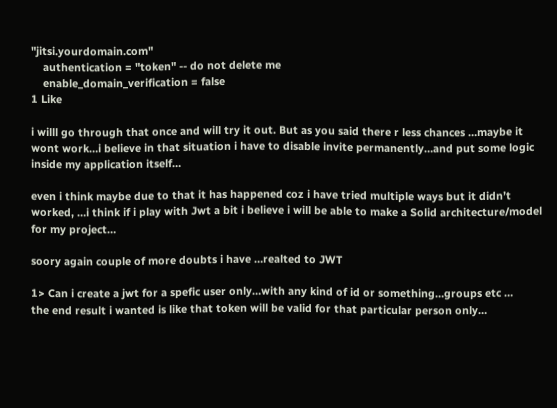"jitsi.yourdomain.com"
    authentication = "token" -- do not delete me
    enable_domain_verification = false
1 Like

i willl go through that once and will try it out. But as you said there r less chances …maybe it wont work…i believe in that situation i have to disable invite permanently…and put some logic inside my application itself…

even i think maybe due to that it has happened coz i have tried multiple ways but it didn’t worked, …i think if i play with Jwt a bit i believe i will be able to make a Solid architecture/model for my project…

soory again couple of more doubts i have …realted to JWT

1> Can i create a jwt for a spefic user only…with any kind of id or something…groups etc …
the end result i wanted is like that token will be valid for that particular person only…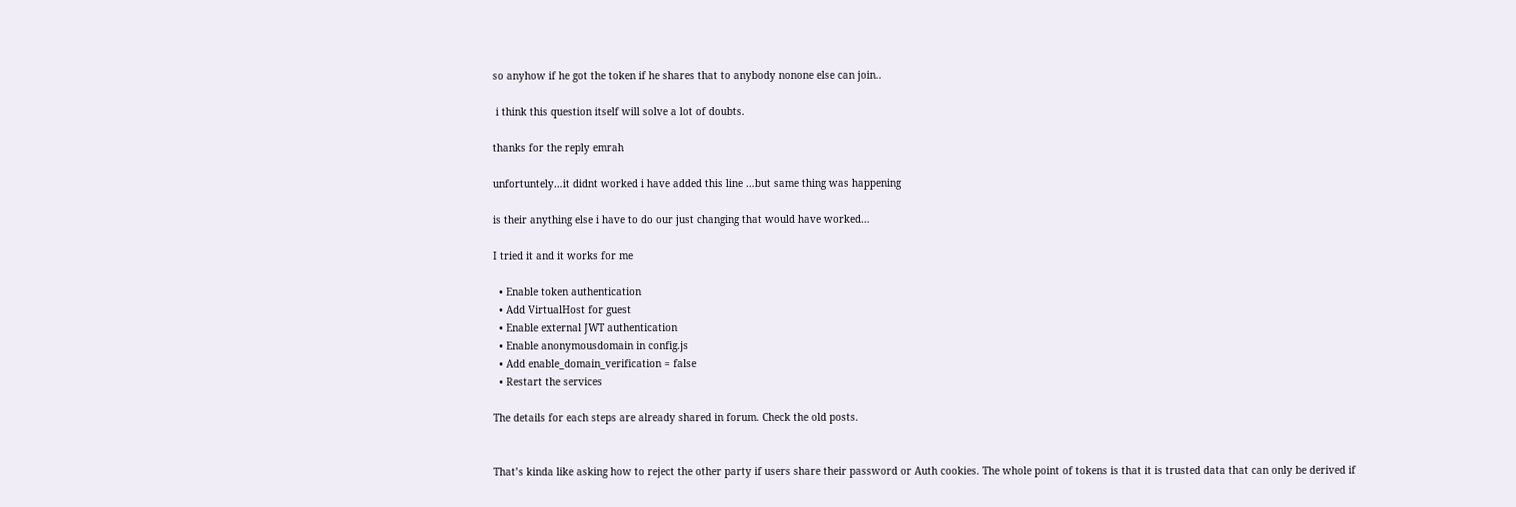so anyhow if he got the token if he shares that to anybody nonone else can join..

 i think this question itself will solve a lot of doubts.

thanks for the reply emrah

unfortuntely…it didnt worked i have added this line …but same thing was happening

is their anything else i have to do our just changing that would have worked…

I tried it and it works for me

  • Enable token authentication
  • Add VirtualHost for guest
  • Enable external JWT authentication
  • Enable anonymousdomain in config.js
  • Add enable_domain_verification = false
  • Restart the services

The details for each steps are already shared in forum. Check the old posts.


That’s kinda like asking how to reject the other party if users share their password or Auth cookies. The whole point of tokens is that it is trusted data that can only be derived if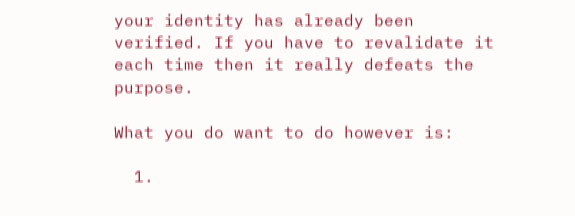your identity has already been verified. If you have to revalidate it each time then it really defeats the purpose.

What you do want to do however is:

  1.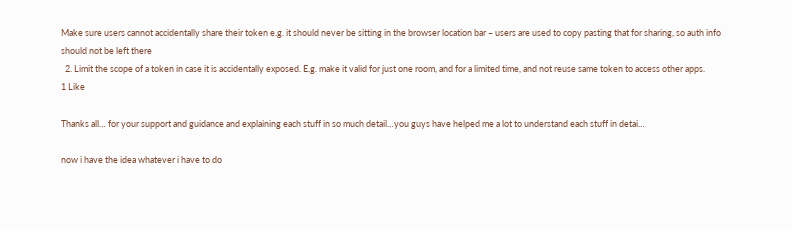Make sure users cannot accidentally share their token e.g. it should never be sitting in the browser location bar – users are used to copy pasting that for sharing, so auth info should not be left there
  2. Limit the scope of a token in case it is accidentally exposed. E.g. make it valid for just one room, and for a limited time, and not reuse same token to access other apps.
1 Like

Thanks all… for your support and guidance and explaining each stuff in so much detail…you guys have helped me a lot to understand each stuff in detai…

now i have the idea whatever i have to do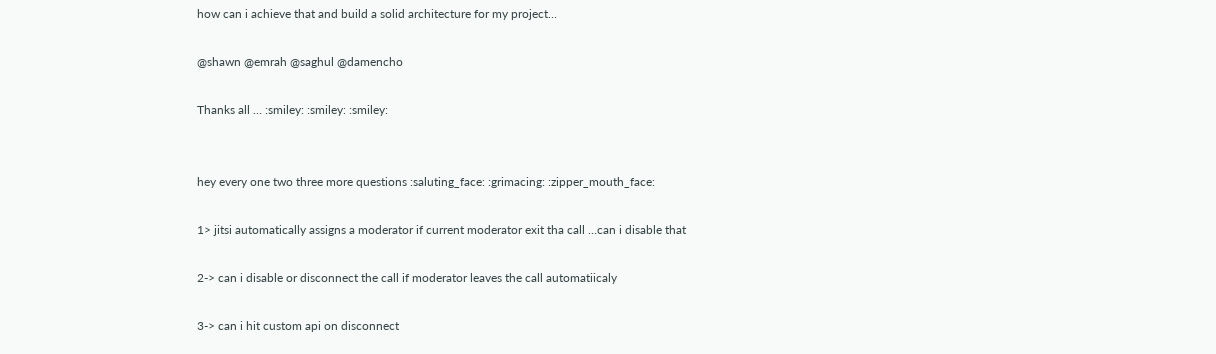how can i achieve that and build a solid architecture for my project…

@shawn @emrah @saghul @damencho

Thanks all … :smiley: :smiley: :smiley:


hey every one two three more questions :saluting_face: :grimacing: :zipper_mouth_face:

1> jitsi automatically assigns a moderator if current moderator exit tha call …can i disable that

2-> can i disable or disconnect the call if moderator leaves the call automatiicaly

3-> can i hit custom api on disconnect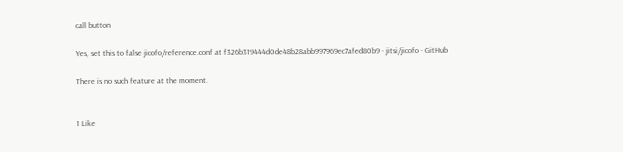call button

Yes, set this to false jicofo/reference.conf at f326b319444d0de48b28abb997969ec7afed80b9 · jitsi/jicofo · GitHub

There is no such feature at the moment.


1 Like